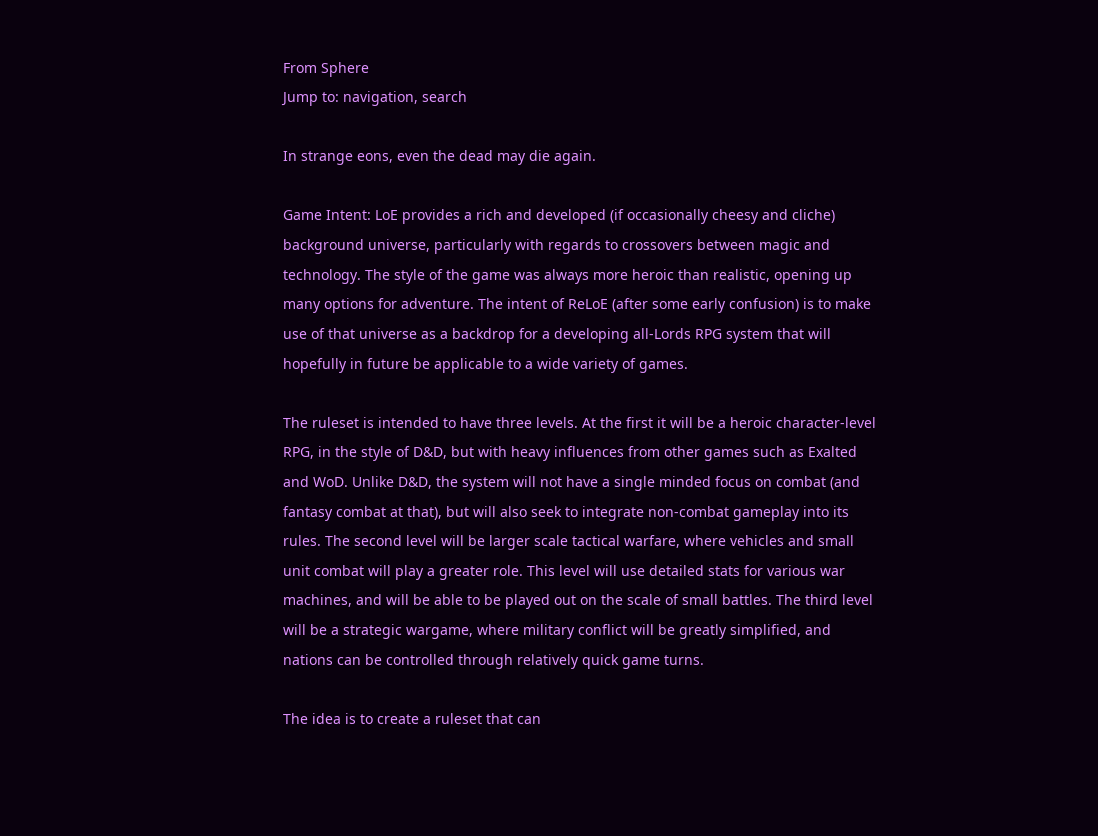From Sphere
Jump to: navigation, search

In strange eons, even the dead may die again.

Game Intent: LoE provides a rich and developed (if occasionally cheesy and cliche) background universe, particularly with regards to crossovers between magic and technology. The style of the game was always more heroic than realistic, opening up many options for adventure. The intent of ReLoE (after some early confusion) is to make use of that universe as a backdrop for a developing all-Lords RPG system that will hopefully in future be applicable to a wide variety of games.

The ruleset is intended to have three levels. At the first it will be a heroic character-level RPG, in the style of D&D, but with heavy influences from other games such as Exalted and WoD. Unlike D&D, the system will not have a single minded focus on combat (and fantasy combat at that), but will also seek to integrate non-combat gameplay into its rules. The second level will be larger scale tactical warfare, where vehicles and small unit combat will play a greater role. This level will use detailed stats for various war machines, and will be able to be played out on the scale of small battles. The third level will be a strategic wargame, where military conflict will be greatly simplified, and nations can be controlled through relatively quick game turns.

The idea is to create a ruleset that can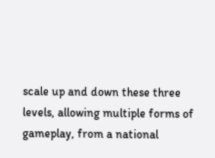scale up and down these three levels, allowing multiple forms of gameplay, from a national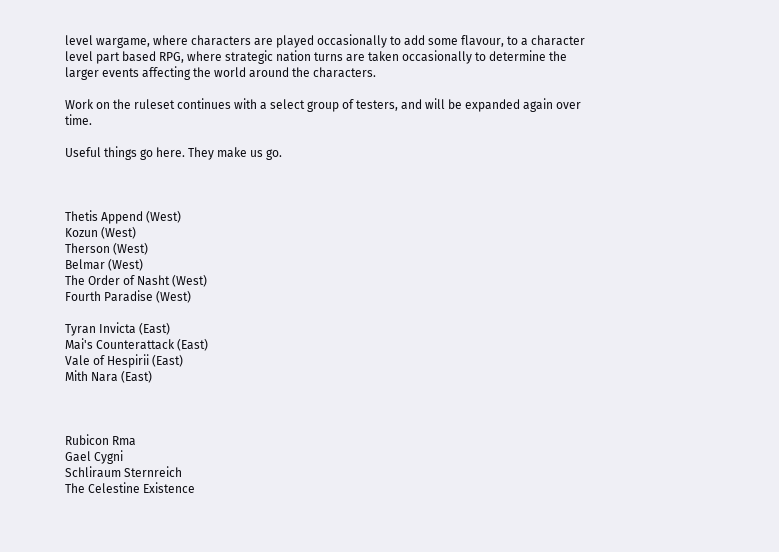level wargame, where characters are played occasionally to add some flavour, to a character level part based RPG, where strategic nation turns are taken occasionally to determine the larger events affecting the world around the characters.

Work on the ruleset continues with a select group of testers, and will be expanded again over time.

Useful things go here. They make us go.



Thetis Append (West)
Kozun (West)
Therson (West)
Belmar (West)
The Order of Nasht (West)
Fourth Paradise (West)

Tyran Invicta (East)
Mai's Counterattack (East)
Vale of Hespirii (East)
Mith Nara (East)



Rubicon Rma
Gael Cygni
Schliraum Sternreich
The Celestine Existence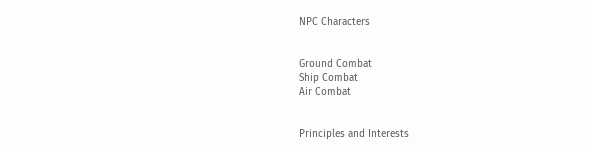NPC Characters


Ground Combat
Ship Combat
Air Combat


Principles and Interests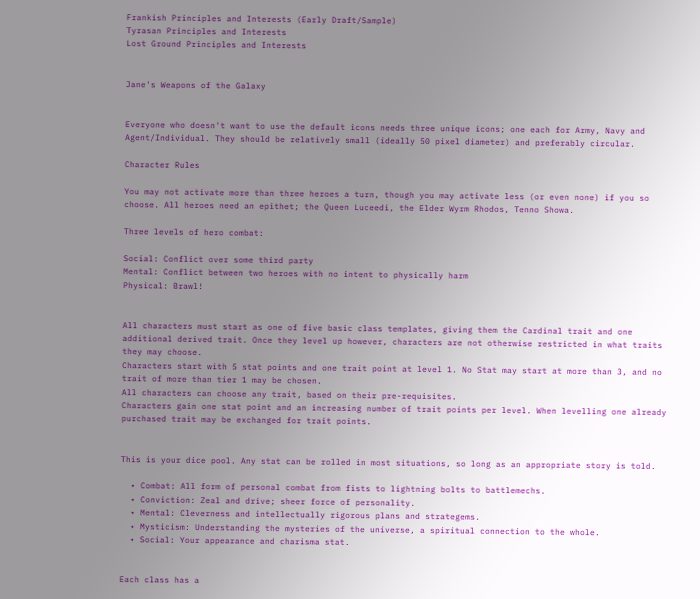Frankish Principles and Interests (Early Draft/Sample)
Tyrasan Principles and Interests
Lost Ground Principles and Interests


Jane's Weapons of the Galaxy


Everyone who doesn't want to use the default icons needs three unique icons; one each for Army, Navy and Agent/Individual. They should be relatively small (ideally 50 pixel diameter) and preferably circular.

Character Rules

You may not activate more than three heroes a turn, though you may activate less (or even none) if you so choose. All heroes need an epithet; the Queen Luceedi, the Elder Wyrm Rhodos, Tenno Showa.

Three levels of hero combat:

Social: Conflict over some third party
Mental: Conflict between two heroes with no intent to physically harm
Physical: Brawl!


All characters must start as one of five basic class templates, giving them the Cardinal trait and one additional derived trait. Once they level up however, characters are not otherwise restricted in what traits they may choose.
Characters start with 5 stat points and one trait point at level 1. No Stat may start at more than 3, and no trait of more than tier 1 may be chosen.
All characters can choose any trait, based on their pre-requisites.
Characters gain one stat point and an increasing number of trait points per level. When levelling one already purchased trait may be exchanged for trait points.


This is your dice pool. Any stat can be rolled in most situations, so long as an appropriate story is told.

  • Combat: All form of personal combat from fists to lightning bolts to battlemechs.
  • Conviction: Zeal and drive; sheer force of personality.
  • Mental: Cleverness and intellectually rigorous plans and strategems.
  • Mysticism: Understanding the mysteries of the universe, a spiritual connection to the whole.
  • Social: Your appearance and charisma stat.


Each class has a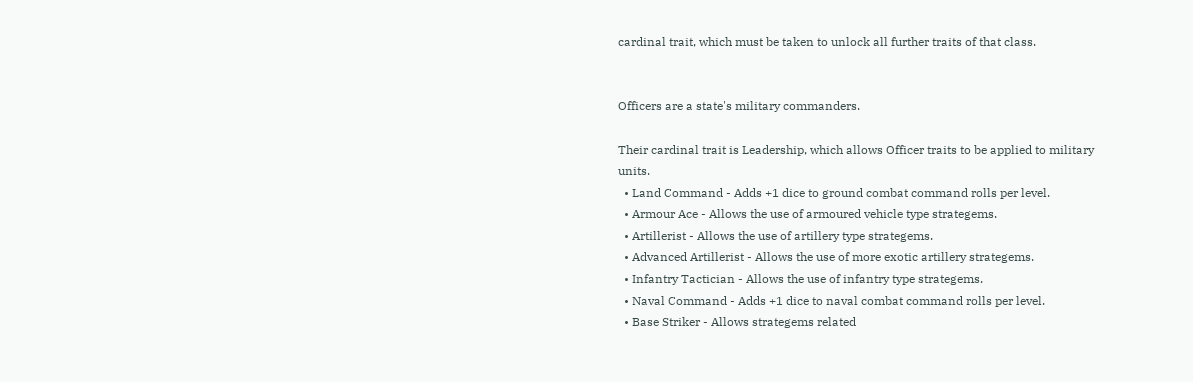cardinal trait, which must be taken to unlock all further traits of that class.


Officers are a state's military commanders.

Their cardinal trait is Leadership, which allows Officer traits to be applied to military units.
  • Land Command - Adds +1 dice to ground combat command rolls per level.
  • Armour Ace - Allows the use of armoured vehicle type strategems.
  • Artillerist - Allows the use of artillery type strategems.
  • Advanced Artillerist - Allows the use of more exotic artillery strategems.
  • Infantry Tactician - Allows the use of infantry type strategems.
  • Naval Command - Adds +1 dice to naval combat command rolls per level.
  • Base Striker - Allows strategems related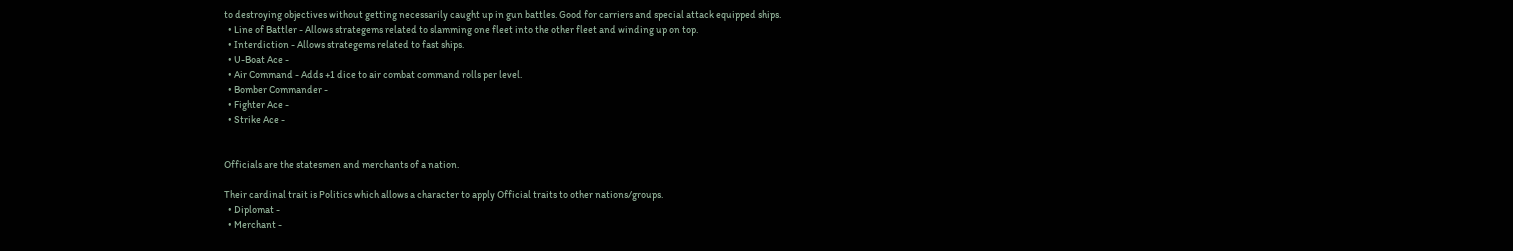to destroying objectives without getting necessarily caught up in gun battles. Good for carriers and special attack equipped ships.
  • Line of Battler - Allows strategems related to slamming one fleet into the other fleet and winding up on top.
  • Interdiction - Allows strategems related to fast ships.
  • U-Boat Ace -
  • Air Command - Adds +1 dice to air combat command rolls per level.
  • Bomber Commander -
  • Fighter Ace -
  • Strike Ace -


Officials are the statesmen and merchants of a nation.

Their cardinal trait is Politics which allows a character to apply Official traits to other nations/groups.
  • Diplomat -
  • Merchant -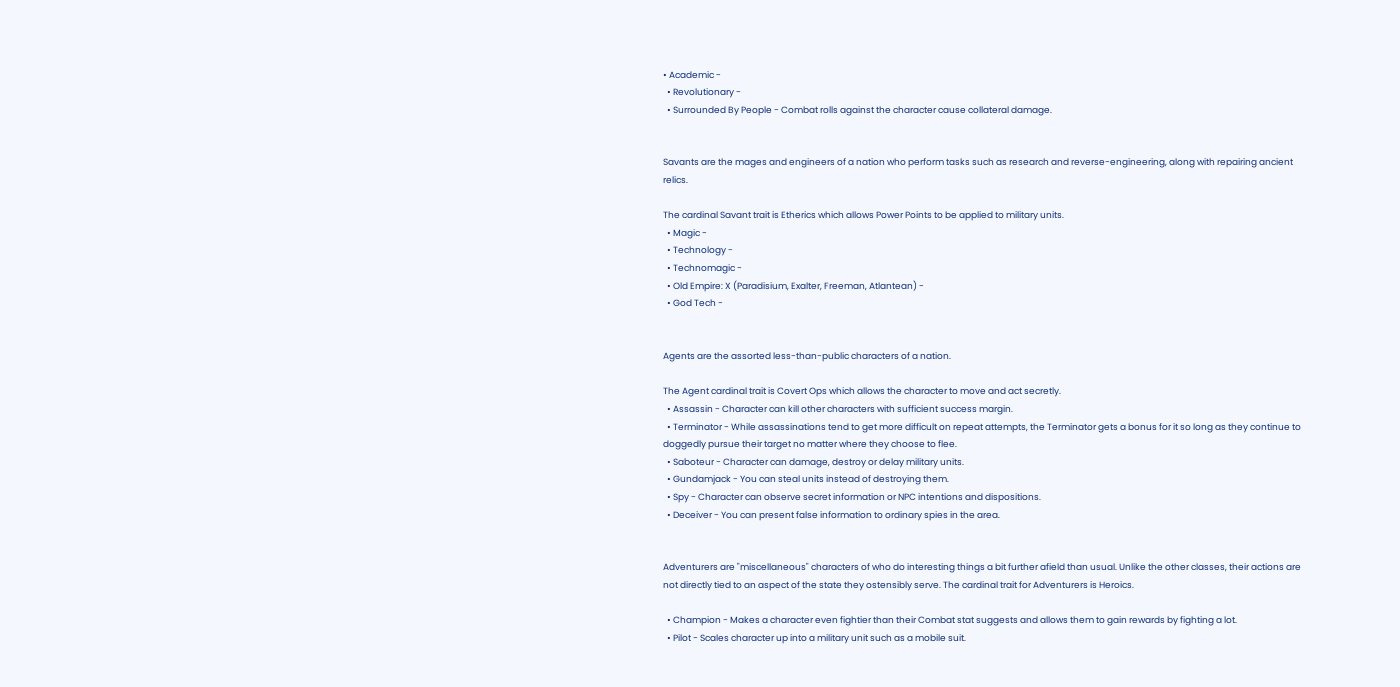• Academic -
  • Revolutionary -
  • Surrounded By People - Combat rolls against the character cause collateral damage.


Savants are the mages and engineers of a nation who perform tasks such as research and reverse-engineering, along with repairing ancient relics.

The cardinal Savant trait is Etherics which allows Power Points to be applied to military units.
  • Magic -
  • Technology -
  • Technomagic -
  • Old Empire: X (Paradisium, Exalter, Freeman, Atlantean) -
  • God Tech -


Agents are the assorted less-than-public characters of a nation.

The Agent cardinal trait is Covert Ops which allows the character to move and act secretly.
  • Assassin - Character can kill other characters with sufficient success margin.
  • Terminator - While assassinations tend to get more difficult on repeat attempts, the Terminator gets a bonus for it so long as they continue to doggedly pursue their target no matter where they choose to flee.
  • Saboteur - Character can damage, destroy or delay military units.
  • Gundamjack - You can steal units instead of destroying them.
  • Spy - Character can observe secret information or NPC intentions and dispositions.
  • Deceiver - You can present false information to ordinary spies in the area.


Adventurers are "miscellaneous" characters of who do interesting things a bit further afield than usual. Unlike the other classes, their actions are not directly tied to an aspect of the state they ostensibly serve. The cardinal trait for Adventurers is Heroics.

  • Champion - Makes a character even fightier than their Combat stat suggests and allows them to gain rewards by fighting a lot.
  • Pilot - Scales character up into a military unit such as a mobile suit.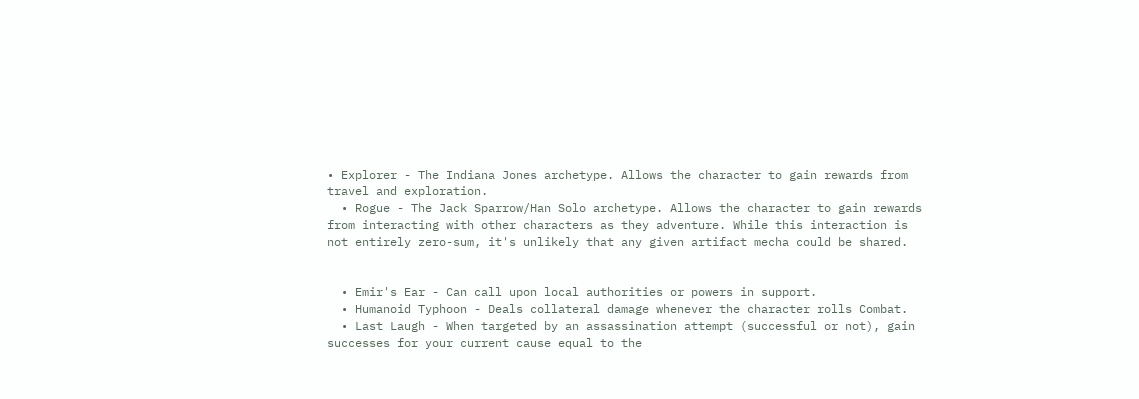• Explorer - The Indiana Jones archetype. Allows the character to gain rewards from travel and exploration.
  • Rogue - The Jack Sparrow/Han Solo archetype. Allows the character to gain rewards from interacting with other characters as they adventure. While this interaction is not entirely zero-sum, it's unlikely that any given artifact mecha could be shared.


  • Emir's Ear - Can call upon local authorities or powers in support.
  • Humanoid Typhoon - Deals collateral damage whenever the character rolls Combat.
  • Last Laugh - When targeted by an assassination attempt (successful or not), gain successes for your current cause equal to the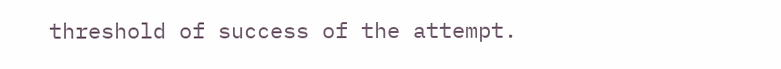threshold of success of the attempt.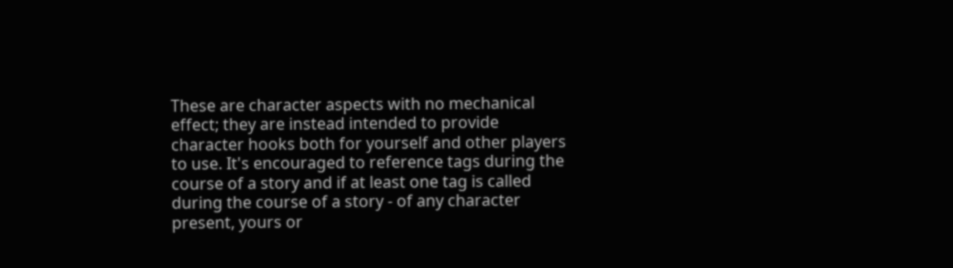These are character aspects with no mechanical effect; they are instead intended to provide character hooks both for yourself and other players to use. It's encouraged to reference tags during the course of a story and if at least one tag is called during the course of a story - of any character present, yours or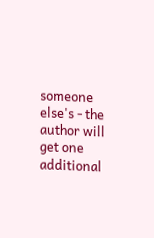someone else's - the author will get one additional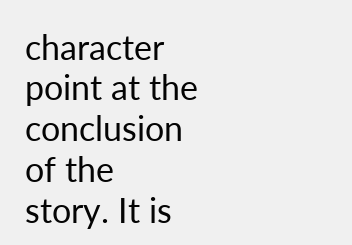character point at the conclusion of the story. It is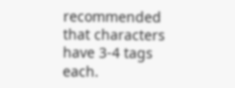recommended that characters have 3-4 tags each.